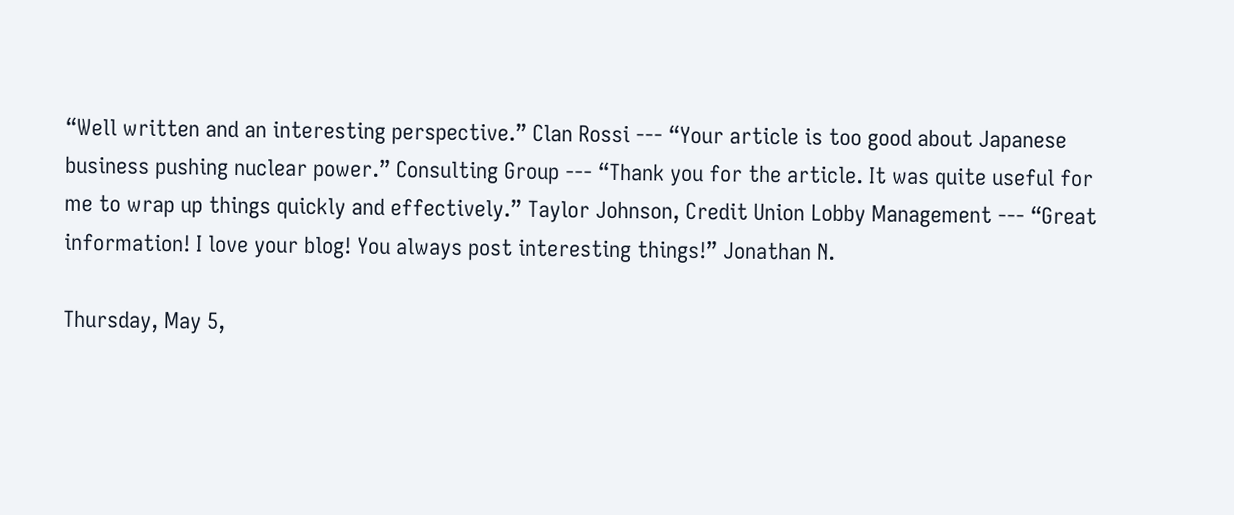“Well written and an interesting perspective.” Clan Rossi --- “Your article is too good about Japanese business pushing nuclear power.” Consulting Group --- “Thank you for the article. It was quite useful for me to wrap up things quickly and effectively.” Taylor Johnson, Credit Union Lobby Management --- “Great information! I love your blog! You always post interesting things!” Jonathan N.

Thursday, May 5,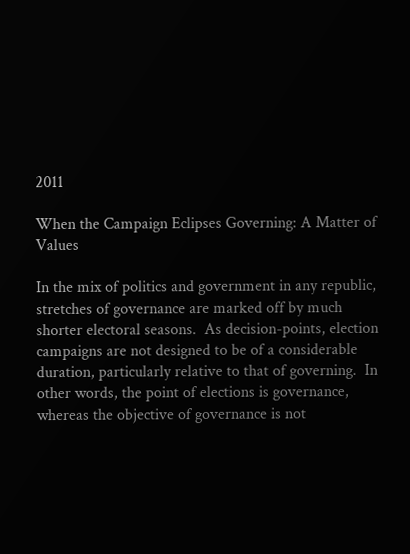2011

When the Campaign Eclipses Governing: A Matter of Values

In the mix of politics and government in any republic, stretches of governance are marked off by much shorter electoral seasons.  As decision-points, election campaigns are not designed to be of a considerable duration, particularly relative to that of governing.  In other words, the point of elections is governance, whereas the objective of governance is not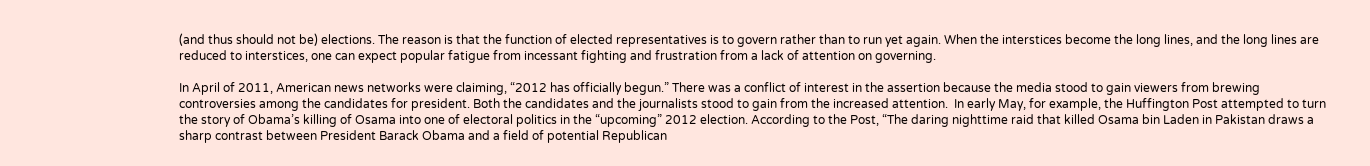(and thus should not be) elections. The reason is that the function of elected representatives is to govern rather than to run yet again. When the interstices become the long lines, and the long lines are reduced to interstices, one can expect popular fatigue from incessant fighting and frustration from a lack of attention on governing.

In April of 2011, American news networks were claiming, “2012 has officially begun.” There was a conflict of interest in the assertion because the media stood to gain viewers from brewing controversies among the candidates for president. Both the candidates and the journalists stood to gain from the increased attention.  In early May, for example, the Huffington Post attempted to turn the story of Obama’s killing of Osama into one of electoral politics in the “upcoming” 2012 election. According to the Post, “The daring nighttime raid that killed Osama bin Laden in Pakistan draws a sharp contrast between President Barack Obama and a field of potential Republican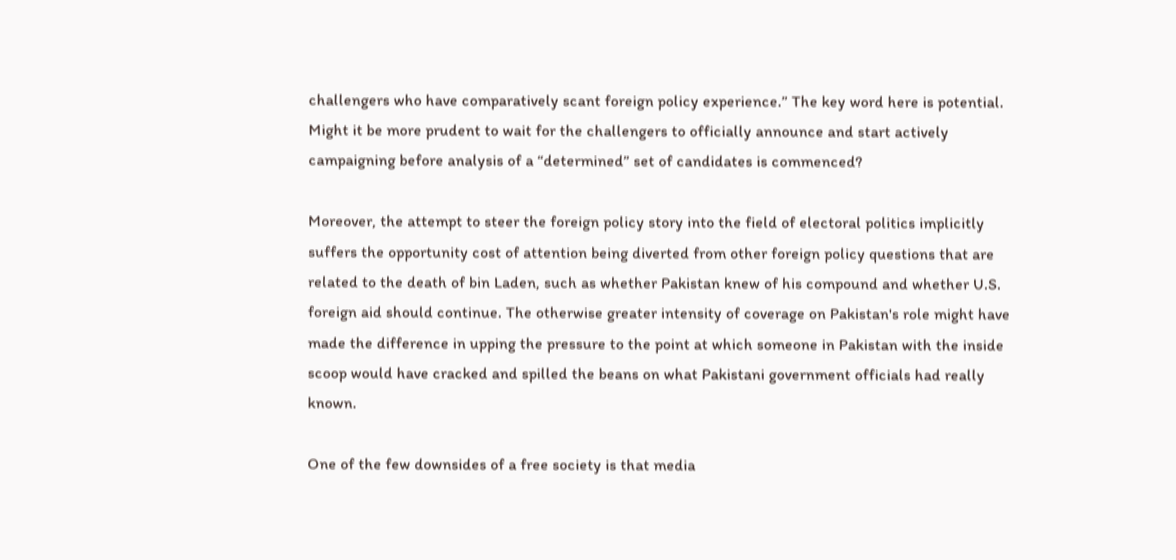challengers who have comparatively scant foreign policy experience.” The key word here is potential. Might it be more prudent to wait for the challengers to officially announce and start actively campaigning before analysis of a “determined” set of candidates is commenced?

Moreover, the attempt to steer the foreign policy story into the field of electoral politics implicitly suffers the opportunity cost of attention being diverted from other foreign policy questions that are related to the death of bin Laden, such as whether Pakistan knew of his compound and whether U.S. foreign aid should continue. The otherwise greater intensity of coverage on Pakistan's role might have made the difference in upping the pressure to the point at which someone in Pakistan with the inside scoop would have cracked and spilled the beans on what Pakistani government officials had really known.

One of the few downsides of a free society is that media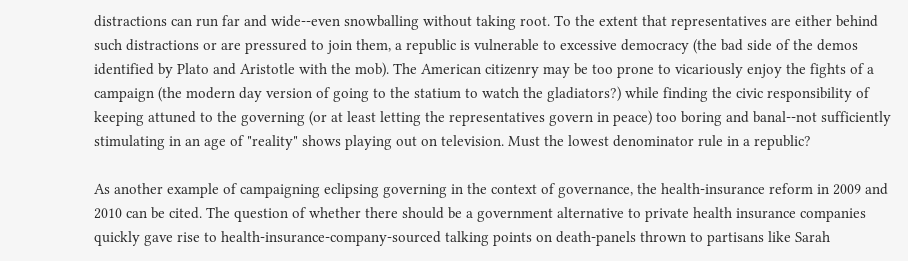distractions can run far and wide--even snowballing without taking root. To the extent that representatives are either behind such distractions or are pressured to join them, a republic is vulnerable to excessive democracy (the bad side of the demos identified by Plato and Aristotle with the mob). The American citizenry may be too prone to vicariously enjoy the fights of a campaign (the modern day version of going to the statium to watch the gladiators?) while finding the civic responsibility of keeping attuned to the governing (or at least letting the representatives govern in peace) too boring and banal--not sufficiently stimulating in an age of "reality" shows playing out on television. Must the lowest denominator rule in a republic?

As another example of campaigning eclipsing governing in the context of governance, the health-insurance reform in 2009 and 2010 can be cited. The question of whether there should be a government alternative to private health insurance companies quickly gave rise to health-insurance-company-sourced talking points on death-panels thrown to partisans like Sarah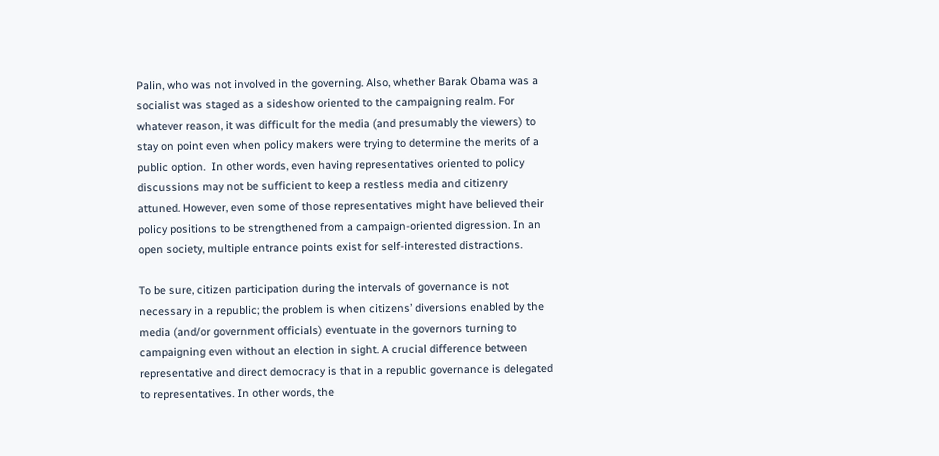Palin, who was not involved in the governing. Also, whether Barak Obama was a socialist was staged as a sideshow oriented to the campaigning realm. For whatever reason, it was difficult for the media (and presumably the viewers) to stay on point even when policy makers were trying to determine the merits of a public option.  In other words, even having representatives oriented to policy discussions may not be sufficient to keep a restless media and citizenry attuned. However, even some of those representatives might have believed their policy positions to be strengthened from a campaign-oriented digression. In an open society, multiple entrance points exist for self-interested distractions.

To be sure, citizen participation during the intervals of governance is not necessary in a republic; the problem is when citizens’ diversions enabled by the media (and/or government officials) eventuate in the governors turning to campaigning even without an election in sight. A crucial difference between representative and direct democracy is that in a republic governance is delegated to representatives. In other words, the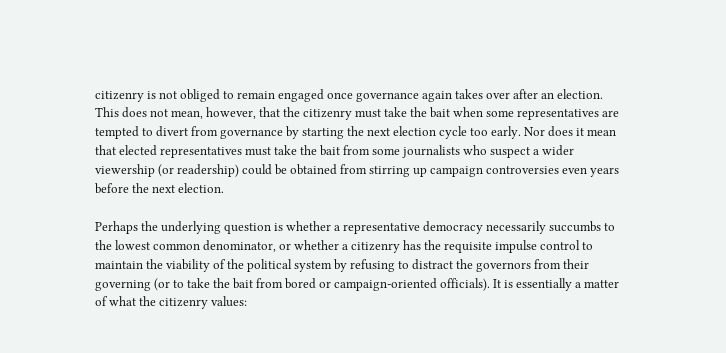citizenry is not obliged to remain engaged once governance again takes over after an election. This does not mean, however, that the citizenry must take the bait when some representatives are tempted to divert from governance by starting the next election cycle too early. Nor does it mean that elected representatives must take the bait from some journalists who suspect a wider viewership (or readership) could be obtained from stirring up campaign controversies even years before the next election.

Perhaps the underlying question is whether a representative democracy necessarily succumbs to the lowest common denominator, or whether a citizenry has the requisite impulse control to maintain the viability of the political system by refusing to distract the governors from their governing (or to take the bait from bored or campaign-oriented officials). It is essentially a matter of what the citizenry values: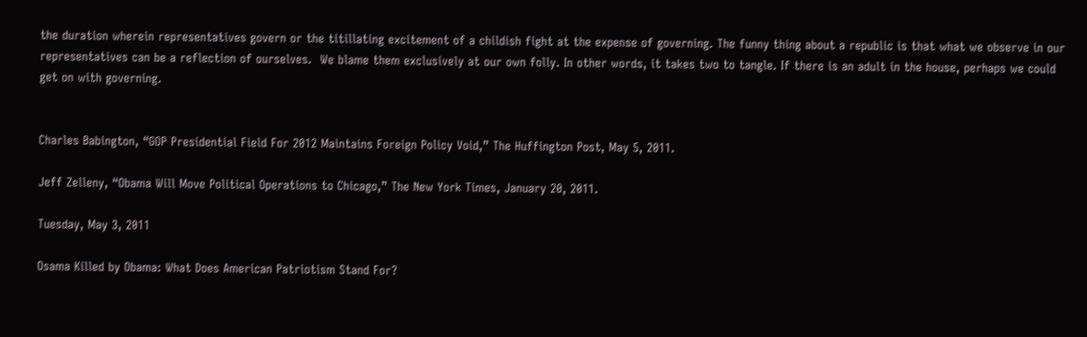the duration wherein representatives govern or the titillating excitement of a childish fight at the expense of governing. The funny thing about a republic is that what we observe in our representatives can be a reflection of ourselves.  We blame them exclusively at our own folly. In other words, it takes two to tangle. If there is an adult in the house, perhaps we could get on with governing.


Charles Babington, “GOP Presidential Field For 2012 Maintains Foreign Policy Void,” The Huffington Post, May 5, 2011.

Jeff Zelleny, “Obama Will Move Political Operations to Chicago,” The New York Times, January 20, 2011.

Tuesday, May 3, 2011

Osama Killed by Obama: What Does American Patriotism Stand For?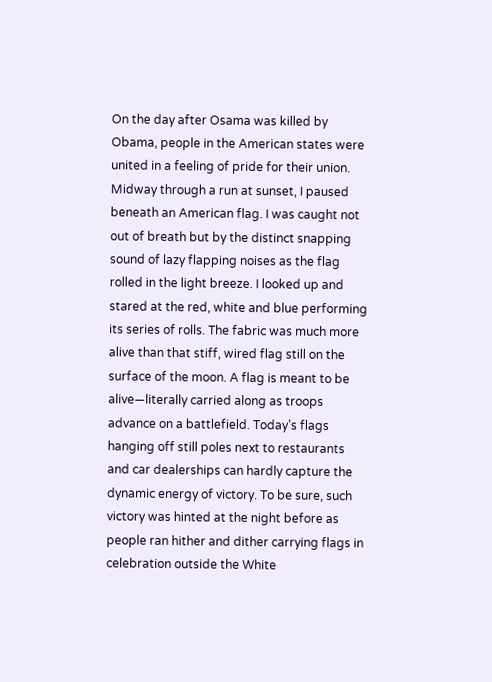On the day after Osama was killed by Obama, people in the American states were united in a feeling of pride for their union. Midway through a run at sunset, I paused beneath an American flag. I was caught not out of breath but by the distinct snapping sound of lazy flapping noises as the flag rolled in the light breeze. I looked up and stared at the red, white and blue performing its series of rolls. The fabric was much more alive than that stiff, wired flag still on the surface of the moon. A flag is meant to be alive—literally carried along as troops advance on a battlefield. Today’s flags hanging off still poles next to restaurants and car dealerships can hardly capture the dynamic energy of victory. To be sure, such victory was hinted at the night before as people ran hither and dither carrying flags in celebration outside the White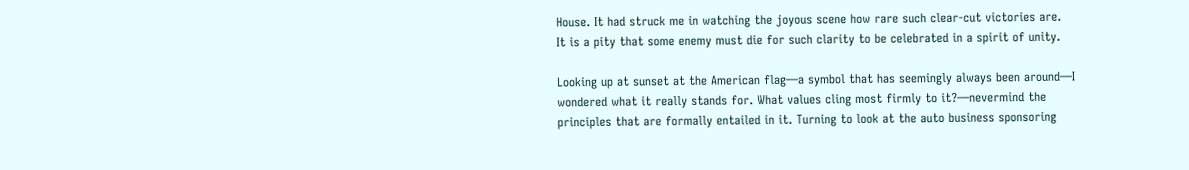House. It had struck me in watching the joyous scene how rare such clear-cut victories are.  It is a pity that some enemy must die for such clarity to be celebrated in a spirit of unity.

Looking up at sunset at the American flag—a symbol that has seemingly always been around—I wondered what it really stands for. What values cling most firmly to it?—nevermind the principles that are formally entailed in it. Turning to look at the auto business sponsoring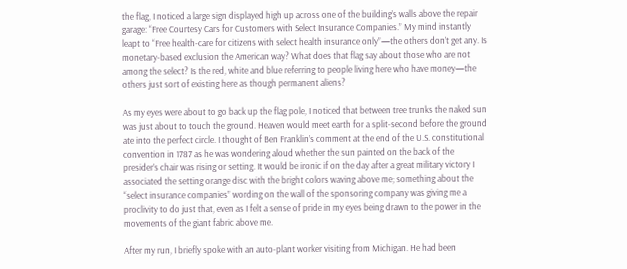the flag, I noticed a large sign displayed high up across one of the building’s walls above the repair garage: “Free Courtesy Cars for Customers with Select Insurance Companies.” My mind instantly leapt to “Free health-care for citizens with select health insurance only”—the others don’t get any. Is monetary-based exclusion the American way? What does that flag say about those who are not among the select? Is the red, white and blue referring to people living here who have money—the others just sort of existing here as though permanent aliens?

As my eyes were about to go back up the flag pole, I noticed that between tree trunks the naked sun was just about to touch the ground. Heaven would meet earth for a split-second before the ground ate into the perfect circle. I thought of Ben Franklin’s comment at the end of the U.S. constitutional convention in 1787 as he was wondering aloud whether the sun painted on the back of the presider’s chair was rising or setting. It would be ironic if on the day after a great military victory I associated the setting orange disc with the bright colors waving above me; something about the “select insurance companies” wording on the wall of the sponsoring company was giving me a proclivity to do just that, even as I felt a sense of pride in my eyes being drawn to the power in the movements of the giant fabric above me.

After my run, I briefly spoke with an auto-plant worker visiting from Michigan. He had been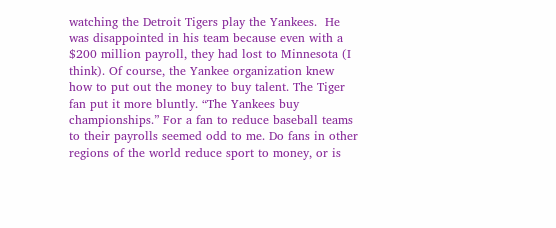watching the Detroit Tigers play the Yankees.  He was disappointed in his team because even with a $200 million payroll, they had lost to Minnesota (I think). Of course, the Yankee organization knew how to put out the money to buy talent. The Tiger fan put it more bluntly. “The Yankees buy championships.” For a fan to reduce baseball teams to their payrolls seemed odd to me. Do fans in other regions of the world reduce sport to money, or is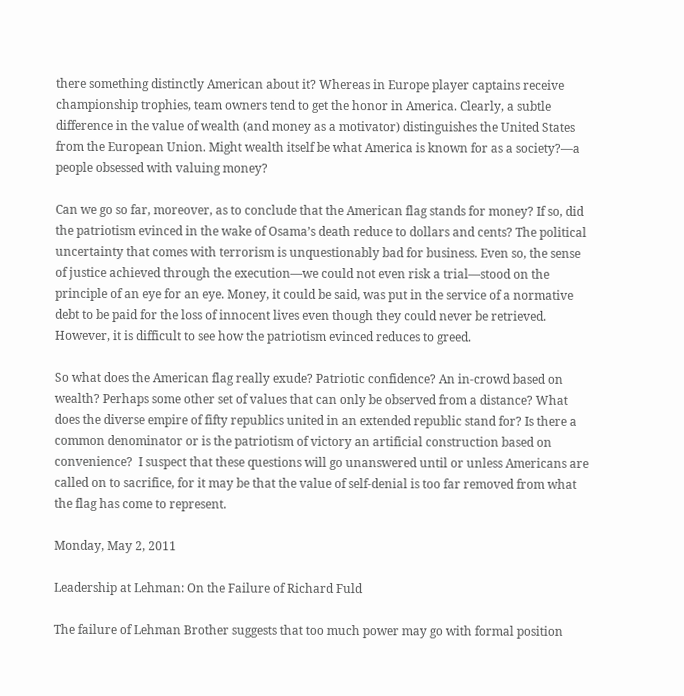there something distinctly American about it? Whereas in Europe player captains receive championship trophies, team owners tend to get the honor in America. Clearly, a subtle difference in the value of wealth (and money as a motivator) distinguishes the United States from the European Union. Might wealth itself be what America is known for as a society?—a people obsessed with valuing money?

Can we go so far, moreover, as to conclude that the American flag stands for money? If so, did the patriotism evinced in the wake of Osama’s death reduce to dollars and cents? The political uncertainty that comes with terrorism is unquestionably bad for business. Even so, the sense of justice achieved through the execution—we could not even risk a trial—stood on the principle of an eye for an eye. Money, it could be said, was put in the service of a normative debt to be paid for the loss of innocent lives even though they could never be retrieved. However, it is difficult to see how the patriotism evinced reduces to greed.

So what does the American flag really exude? Patriotic confidence? An in-crowd based on wealth? Perhaps some other set of values that can only be observed from a distance? What does the diverse empire of fifty republics united in an extended republic stand for? Is there a common denominator or is the patriotism of victory an artificial construction based on convenience?  I suspect that these questions will go unanswered until or unless Americans are called on to sacrifice, for it may be that the value of self-denial is too far removed from what the flag has come to represent.

Monday, May 2, 2011

Leadership at Lehman: On the Failure of Richard Fuld

The failure of Lehman Brother suggests that too much power may go with formal position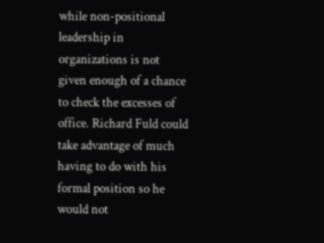while non-positional leadership in organizations is not given enough of a chance to check the excesses of office. Richard Fuld could take advantage of much having to do with his formal position so he would not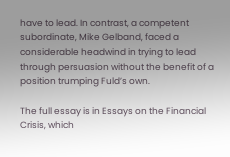have to lead. In contrast, a competent subordinate, Mike Gelband, faced a considerable headwind in trying to lead through persuasion without the benefit of a position trumping Fuld’s own.

The full essay is in Essays on the Financial Crisis, which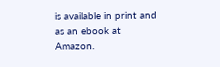is available in print and as an ebook at Amazon.